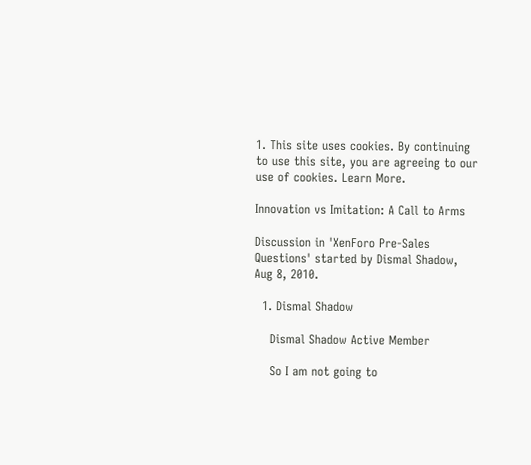1. This site uses cookies. By continuing to use this site, you are agreeing to our use of cookies. Learn More.

Innovation vs Imitation: A Call to Arms

Discussion in 'XenForo Pre-Sales Questions' started by Dismal Shadow, Aug 8, 2010.

  1. Dismal Shadow

    Dismal Shadow Active Member

    So I am not going to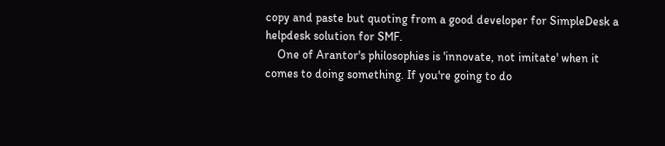copy and paste but quoting from a good developer for SimpleDesk a helpdesk solution for SMF.
    One of Arantor's philosophies is 'innovate, not imitate' when it comes to doing something. If you're going to do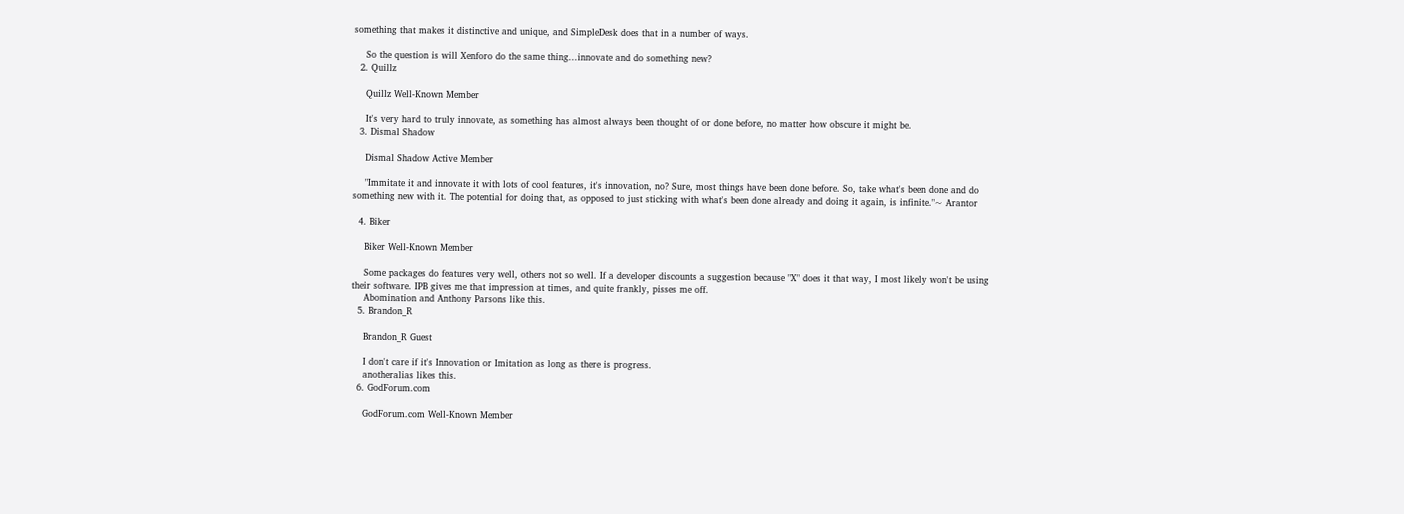something that makes it distinctive and unique, and SimpleDesk does that in a number of ways.

    So the question is will Xenforo do the same thing...innovate and do something new?
  2. Quillz

    Quillz Well-Known Member

    It's very hard to truly innovate, as something has almost always been thought of or done before, no matter how obscure it might be.
  3. Dismal Shadow

    Dismal Shadow Active Member

    "Immitate it and innovate it with lots of cool features, it's innovation, no? Sure, most things have been done before. So, take what's been done and do something new with it. The potential for doing that, as opposed to just sticking with what's been done already and doing it again, is infinite."~ Arantor

  4. Biker

    Biker Well-Known Member

    Some packages do features very well, others not so well. If a developer discounts a suggestion because "X" does it that way, I most likely won't be using their software. IPB gives me that impression at times, and quite frankly, pisses me off.
    Abomination and Anthony Parsons like this.
  5. Brandon_R

    Brandon_R Guest

    I don't care if it's Innovation or Imitation as long as there is progress.
    anotheralias likes this.
  6. GodForum.com

    GodForum.com Well-Known Member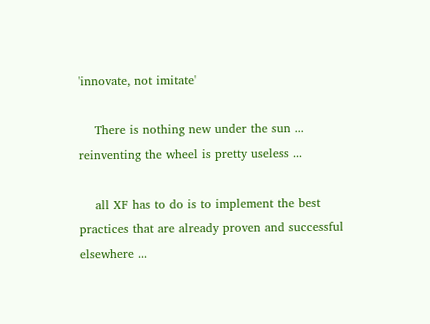'innovate, not imitate'

    There is nothing new under the sun ... reinventing the wheel is pretty useless ...

    all XF has to do is to implement the best practices that are already proven and successful elsewhere ...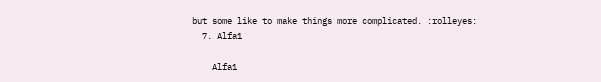but some like to make things more complicated. :rolleyes:
  7. Alfa1

    Alfa1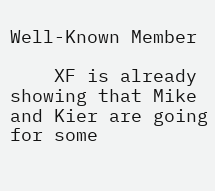Well-Known Member

    XF is already showing that Mike and Kier are going for some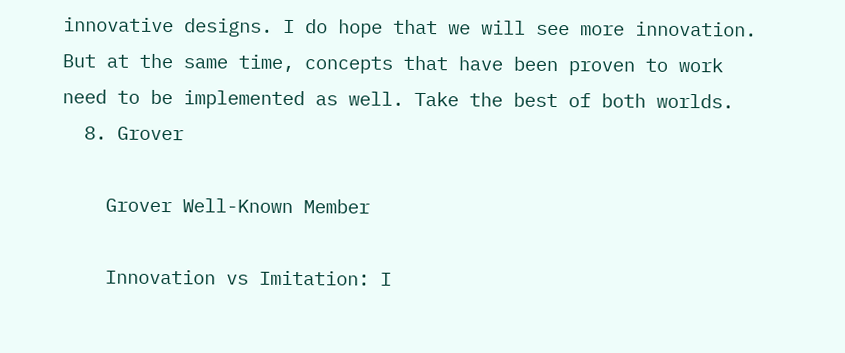innovative designs. I do hope that we will see more innovation. But at the same time, concepts that have been proven to work need to be implemented as well. Take the best of both worlds.
  8. Grover

    Grover Well-Known Member

    Innovation vs Imitation: I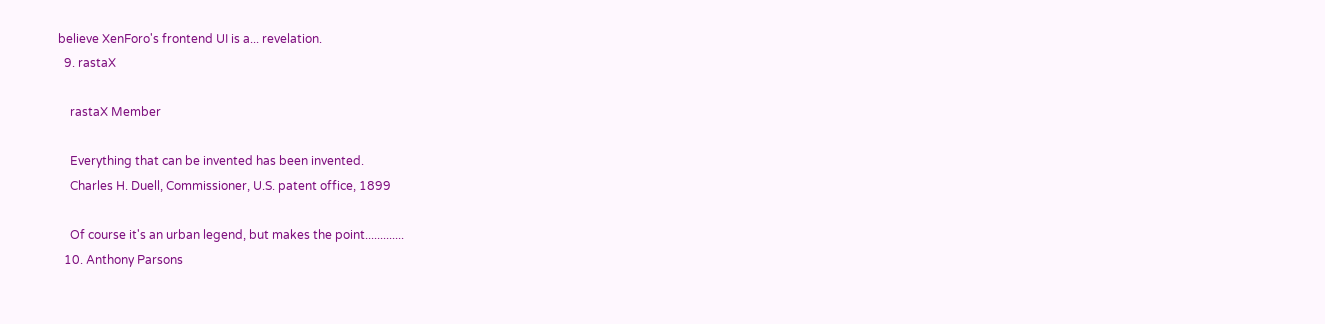believe XenForo's frontend UI is a... revelation.
  9. rastaX

    rastaX Member

    Everything that can be invented has been invented.
    Charles H. Duell, Commissioner, U.S. patent office, 1899

    Of course it's an urban legend, but makes the point.............
  10. Anthony Parsons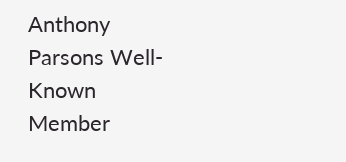Anthony Parsons Well-Known Member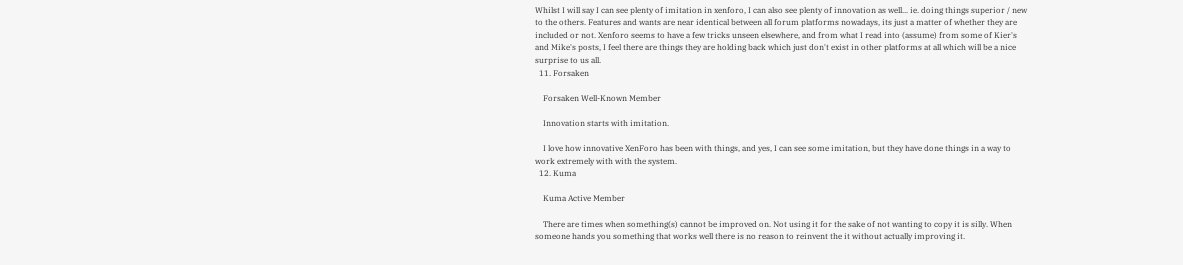Whilst I will say I can see plenty of imitation in xenforo, I can also see plenty of innovation as well... ie. doing things superior / new to the others. Features and wants are near identical between all forum platforms nowadays, its just a matter of whether they are included or not. Xenforo seems to have a few tricks unseen elsewhere, and from what I read into (assume) from some of Kier's and Mike's posts, I feel there are things they are holding back which just don't exist in other platforms at all which will be a nice surprise to us all.
  11. Forsaken

    Forsaken Well-Known Member

    Innovation starts with imitation.

    I love how innovative XenForo has been with things, and yes, I can see some imitation, but they have done things in a way to work extremely with with the system.
  12. Kuma

    Kuma Active Member

    There are times when something(s) cannot be improved on. Not using it for the sake of not wanting to copy it is silly. When someone hands you something that works well there is no reason to reinvent the it without actually improving it.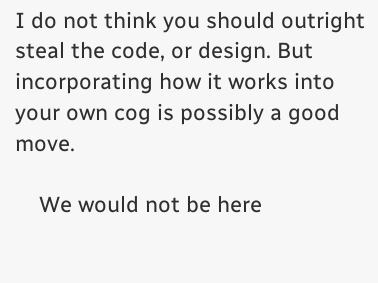I do not think you should outright steal the code, or design. But incorporating how it works into your own cog is possibly a good move.

    We would not be here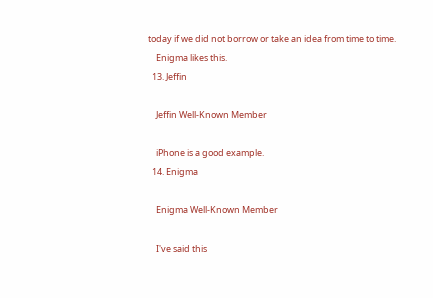today if we did not borrow or take an idea from time to time.
    Enigma likes this.
  13. Jeffin

    Jeffin Well-Known Member

    iPhone is a good example.
  14. Enigma

    Enigma Well-Known Member

    I've said this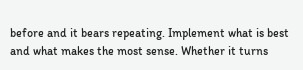before and it bears repeating. Implement what is best and what makes the most sense. Whether it turns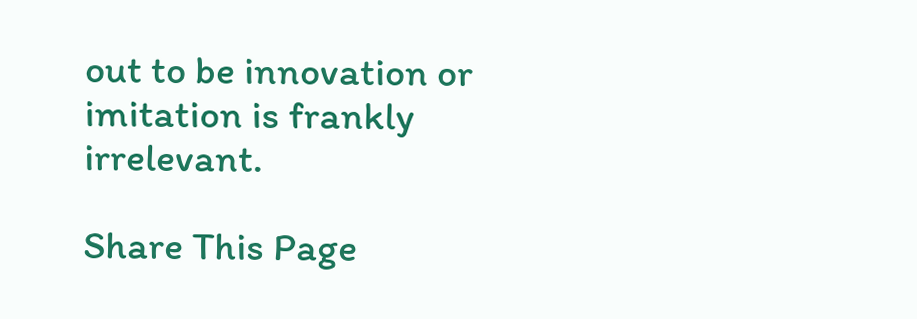out to be innovation or imitation is frankly irrelevant.

Share This Page